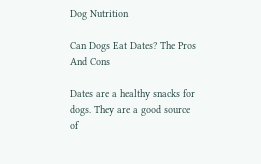Dog Nutrition

Can Dogs Eat Dates? The Pros And Cons

Dates are a healthy snacks for dogs. They are a good source of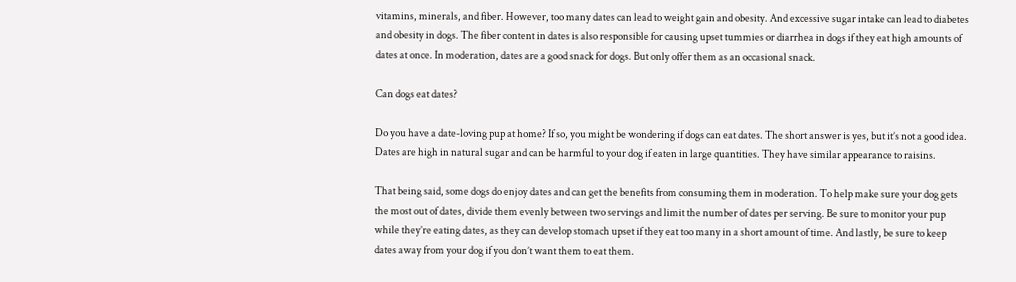vitamins, minerals, and fiber. However, too many dates can lead to weight gain and obesity. And excessive sugar intake can lead to diabetes and obesity in dogs. The fiber content in dates is also responsible for causing upset tummies or diarrhea in dogs if they eat high amounts of dates at once. In moderation, dates are a good snack for dogs. But only offer them as an occasional snack.

Can dogs eat dates?

Do you have a date-loving pup at home? If so, you might be wondering if dogs can eat dates. The short answer is yes, but it’s not a good idea. Dates are high in natural sugar and can be harmful to your dog if eaten in large quantities. They have similar appearance to raisins.

That being said, some dogs do enjoy dates and can get the benefits from consuming them in moderation. To help make sure your dog gets the most out of dates, divide them evenly between two servings and limit the number of dates per serving. Be sure to monitor your pup while they’re eating dates, as they can develop stomach upset if they eat too many in a short amount of time. And lastly, be sure to keep dates away from your dog if you don’t want them to eat them.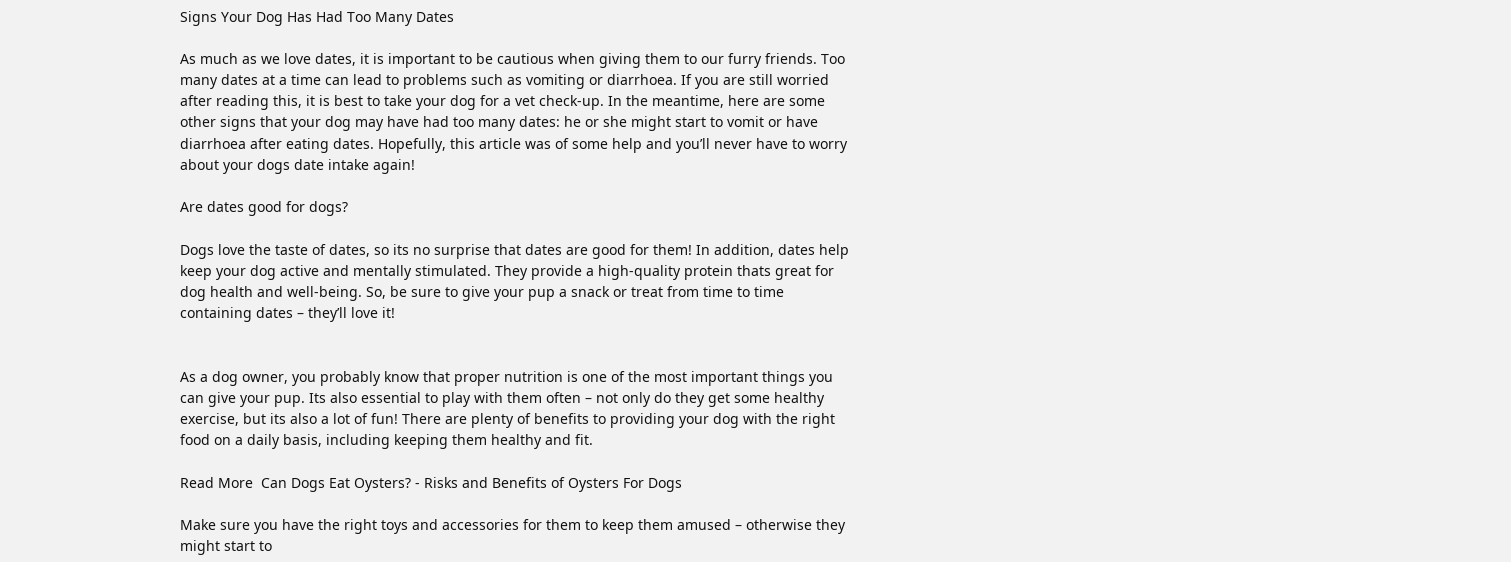Signs Your Dog Has Had Too Many Dates

As much as we love dates, it is important to be cautious when giving them to our furry friends. Too many dates at a time can lead to problems such as vomiting or diarrhoea. If you are still worried after reading this, it is best to take your dog for a vet check-up. In the meantime, here are some other signs that your dog may have had too many dates: he or she might start to vomit or have diarrhoea after eating dates. Hopefully, this article was of some help and you’ll never have to worry about your dogs date intake again!

Are dates good for dogs?

Dogs love the taste of dates, so its no surprise that dates are good for them! In addition, dates help keep your dog active and mentally stimulated. They provide a high-quality protein thats great for dog health and well-being. So, be sure to give your pup a snack or treat from time to time containing dates – they’ll love it!


As a dog owner, you probably know that proper nutrition is one of the most important things you can give your pup. Its also essential to play with them often – not only do they get some healthy exercise, but its also a lot of fun! There are plenty of benefits to providing your dog with the right food on a daily basis, including keeping them healthy and fit.

Read More  Can Dogs Eat Oysters? - Risks and Benefits of Oysters For Dogs

Make sure you have the right toys and accessories for them to keep them amused – otherwise they might start to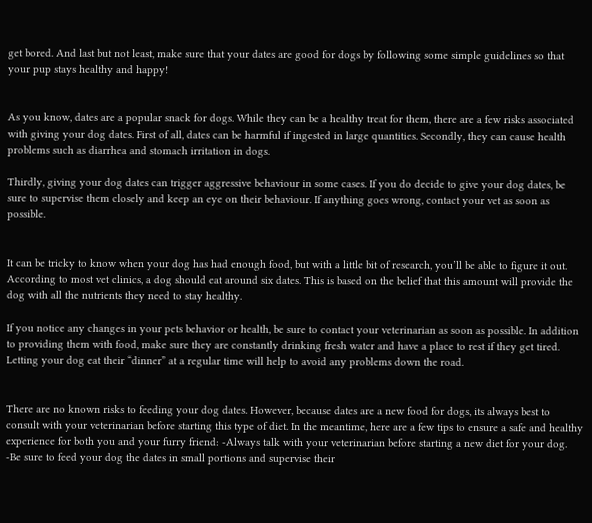get bored. And last but not least, make sure that your dates are good for dogs by following some simple guidelines so that your pup stays healthy and happy!


As you know, dates are a popular snack for dogs. While they can be a healthy treat for them, there are a few risks associated with giving your dog dates. First of all, dates can be harmful if ingested in large quantities. Secondly, they can cause health problems such as diarrhea and stomach irritation in dogs.

Thirdly, giving your dog dates can trigger aggressive behaviour in some cases. If you do decide to give your dog dates, be sure to supervise them closely and keep an eye on their behaviour. If anything goes wrong, contact your vet as soon as possible.


It can be tricky to know when your dog has had enough food, but with a little bit of research, you’ll be able to figure it out. According to most vet clinics, a dog should eat around six dates. This is based on the belief that this amount will provide the dog with all the nutrients they need to stay healthy.

If you notice any changes in your pets behavior or health, be sure to contact your veterinarian as soon as possible. In addition to providing them with food, make sure they are constantly drinking fresh water and have a place to rest if they get tired. Letting your dog eat their “dinner” at a regular time will help to avoid any problems down the road.


There are no known risks to feeding your dog dates. However, because dates are a new food for dogs, its always best to consult with your veterinarian before starting this type of diet. In the meantime, here are a few tips to ensure a safe and healthy experience for both you and your furry friend: -Always talk with your veterinarian before starting a new diet for your dog. -Be sure to feed your dog the dates in small portions and supervise their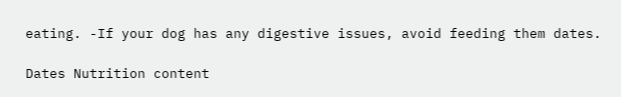eating. -If your dog has any digestive issues, avoid feeding them dates.

Dates Nutrition content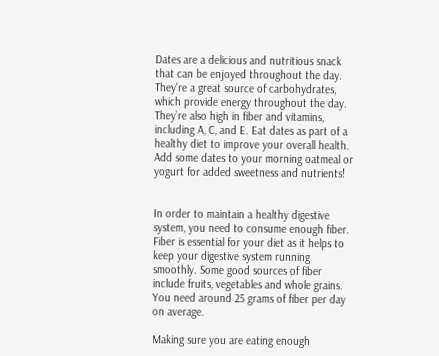Dates are a delicious and nutritious snack that can be enjoyed throughout the day. They’re a great source of carbohydrates, which provide energy throughout the day. They’re also high in fiber and vitamins, including A, C, and E. Eat dates as part of a healthy diet to improve your overall health. Add some dates to your morning oatmeal or yogurt for added sweetness and nutrients!


In order to maintain a healthy digestive system, you need to consume enough fiber. Fiber is essential for your diet as it helps to keep your digestive system running smoothly. Some good sources of fiber include fruits, vegetables and whole grains. You need around 25 grams of fiber per day on average.

Making sure you are eating enough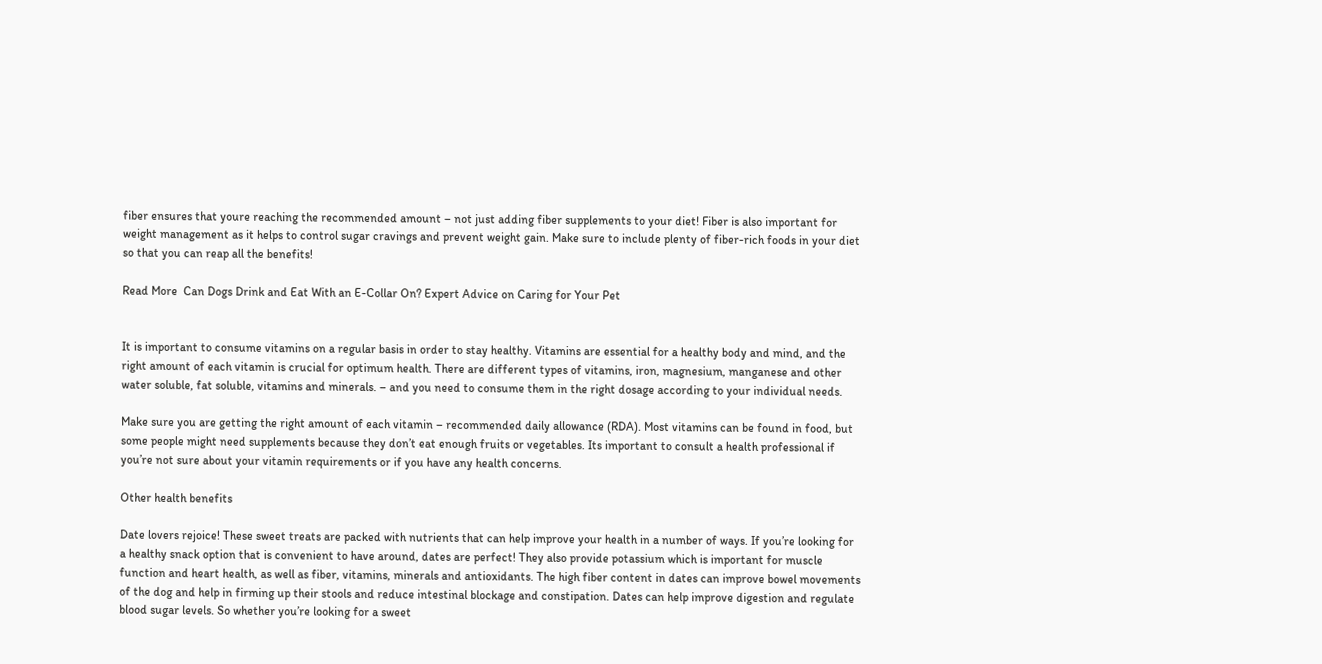fiber ensures that youre reaching the recommended amount – not just adding fiber supplements to your diet! Fiber is also important for weight management as it helps to control sugar cravings and prevent weight gain. Make sure to include plenty of fiber-rich foods in your diet so that you can reap all the benefits!

Read More  Can Dogs Drink and Eat With an E-Collar On? Expert Advice on Caring for Your Pet


It is important to consume vitamins on a regular basis in order to stay healthy. Vitamins are essential for a healthy body and mind, and the right amount of each vitamin is crucial for optimum health. There are different types of vitamins, iron, magnesium, manganese and other water soluble, fat soluble, vitamins and minerals. – and you need to consume them in the right dosage according to your individual needs.

Make sure you are getting the right amount of each vitamin – recommended daily allowance (RDA). Most vitamins can be found in food, but some people might need supplements because they don’t eat enough fruits or vegetables. Its important to consult a health professional if you’re not sure about your vitamin requirements or if you have any health concerns.

Other health benefits

Date lovers rejoice! These sweet treats are packed with nutrients that can help improve your health in a number of ways. If you’re looking for a healthy snack option that is convenient to have around, dates are perfect! They also provide potassium which is important for muscle function and heart health, as well as fiber, vitamins, minerals and antioxidants. The high fiber content in dates can improve bowel movements of the dog and help in firming up their stools and reduce intestinal blockage and constipation. Dates can help improve digestion and regulate blood sugar levels. So whether you’re looking for a sweet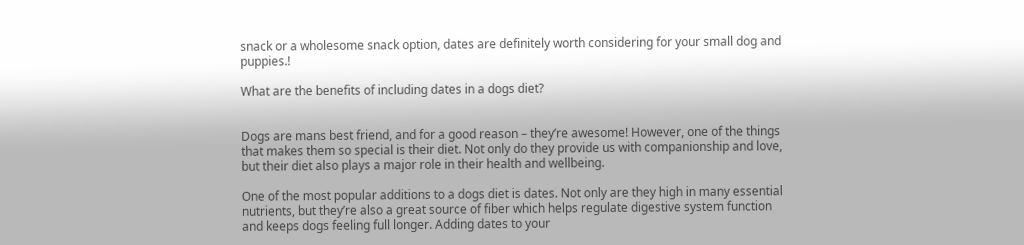snack or a wholesome snack option, dates are definitely worth considering for your small dog and puppies.!

What are the benefits of including dates in a dogs diet?


Dogs are mans best friend, and for a good reason – they’re awesome! However, one of the things that makes them so special is their diet. Not only do they provide us with companionship and love, but their diet also plays a major role in their health and wellbeing.

One of the most popular additions to a dogs diet is dates. Not only are they high in many essential nutrients, but they’re also a great source of fiber which helps regulate digestive system function and keeps dogs feeling full longer. Adding dates to your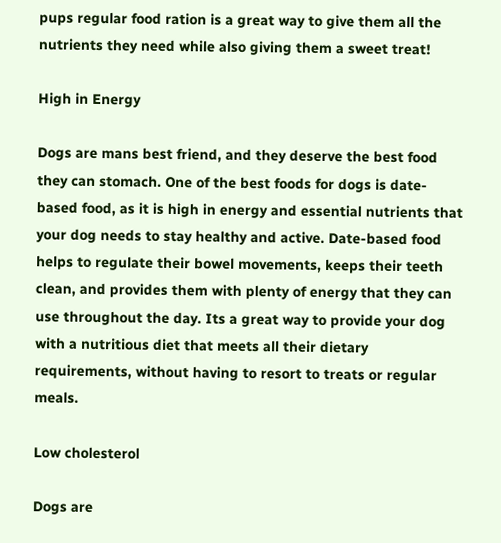pups regular food ration is a great way to give them all the nutrients they need while also giving them a sweet treat!

High in Energy

Dogs are mans best friend, and they deserve the best food they can stomach. One of the best foods for dogs is date-based food, as it is high in energy and essential nutrients that your dog needs to stay healthy and active. Date-based food helps to regulate their bowel movements, keeps their teeth clean, and provides them with plenty of energy that they can use throughout the day. Its a great way to provide your dog with a nutritious diet that meets all their dietary requirements, without having to resort to treats or regular meals.

Low cholesterol

Dogs are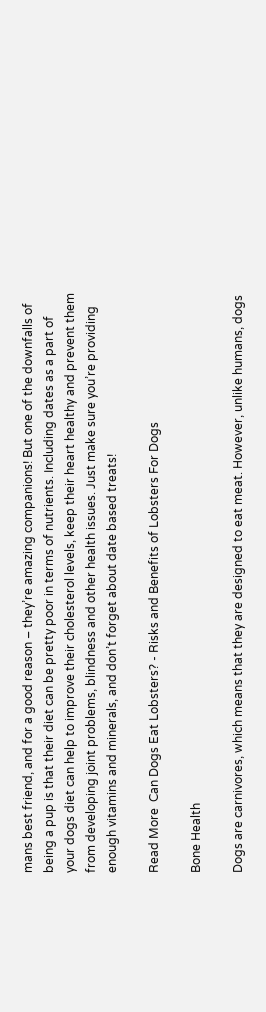mans best friend, and for a good reason – they’re amazing companions! But one of the downfalls of being a pup is that their diet can be pretty poor in terms of nutrients. Including dates as a part of your dogs diet can help to improve their cholesterol levels, keep their heart healthy and prevent them from developing joint problems, blindness and other health issues. Just make sure you’re providing enough vitamins and minerals, and don’t forget about date based treats!

Read More  Can Dogs Eat Lobsters? - Risks and Benefits of Lobsters For Dogs

Bone Health

Dogs are carnivores, which means that they are designed to eat meat. However, unlike humans, dogs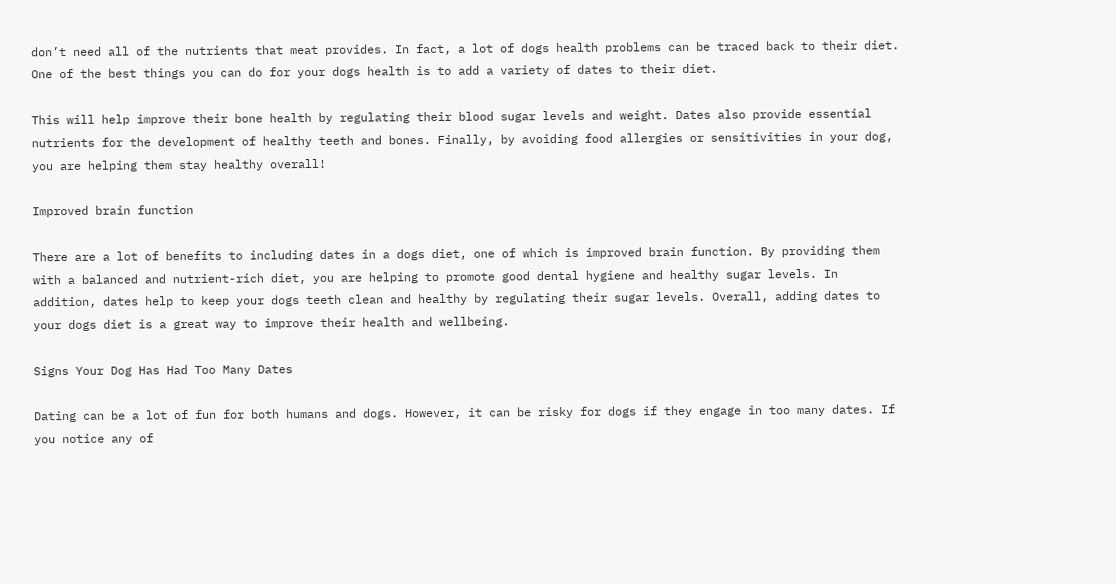don’t need all of the nutrients that meat provides. In fact, a lot of dogs health problems can be traced back to their diet. One of the best things you can do for your dogs health is to add a variety of dates to their diet.

This will help improve their bone health by regulating their blood sugar levels and weight. Dates also provide essential nutrients for the development of healthy teeth and bones. Finally, by avoiding food allergies or sensitivities in your dog, you are helping them stay healthy overall!

Improved brain function

There are a lot of benefits to including dates in a dogs diet, one of which is improved brain function. By providing them with a balanced and nutrient-rich diet, you are helping to promote good dental hygiene and healthy sugar levels. In addition, dates help to keep your dogs teeth clean and healthy by regulating their sugar levels. Overall, adding dates to your dogs diet is a great way to improve their health and wellbeing.

Signs Your Dog Has Had Too Many Dates

Dating can be a lot of fun for both humans and dogs. However, it can be risky for dogs if they engage in too many dates. If you notice any of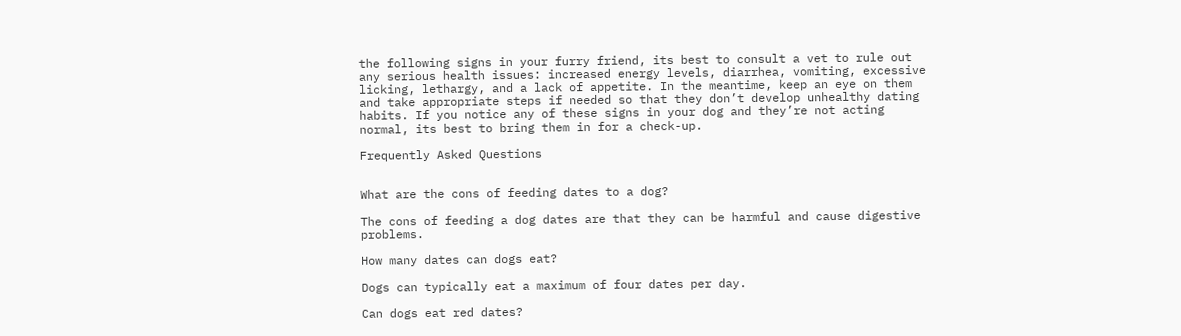the following signs in your furry friend, its best to consult a vet to rule out any serious health issues: increased energy levels, diarrhea, vomiting, excessive licking, lethargy, and a lack of appetite. In the meantime, keep an eye on them and take appropriate steps if needed so that they don’t develop unhealthy dating habits. If you notice any of these signs in your dog and they’re not acting normal, its best to bring them in for a check-up.

Frequently Asked Questions


What are the cons of feeding dates to a dog?

The cons of feeding a dog dates are that they can be harmful and cause digestive problems.

How many dates can dogs eat?

Dogs can typically eat a maximum of four dates per day.

Can dogs eat red dates?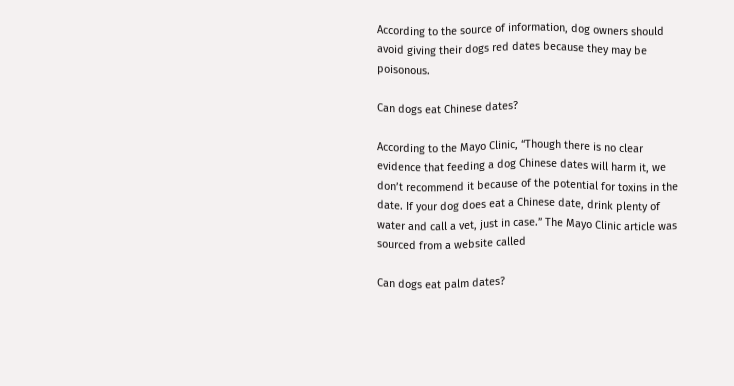According to the source of information, dog owners should avoid giving their dogs red dates because they may be poisonous.

Can dogs eat Chinese dates?

According to the Mayo Clinic, “Though there is no clear evidence that feeding a dog Chinese dates will harm it, we don’t recommend it because of the potential for toxins in the date. If your dog does eat a Chinese date, drink plenty of water and call a vet, just in case.” The Mayo Clinic article was sourced from a website called

Can dogs eat palm dates?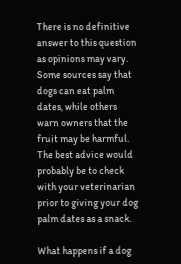There is no definitive answer to this question as opinions may vary. Some sources say that dogs can eat palm dates, while others warn owners that the fruit may be harmful. The best advice would probably be to check with your veterinarian prior to giving your dog palm dates as a snack.

What happens if a dog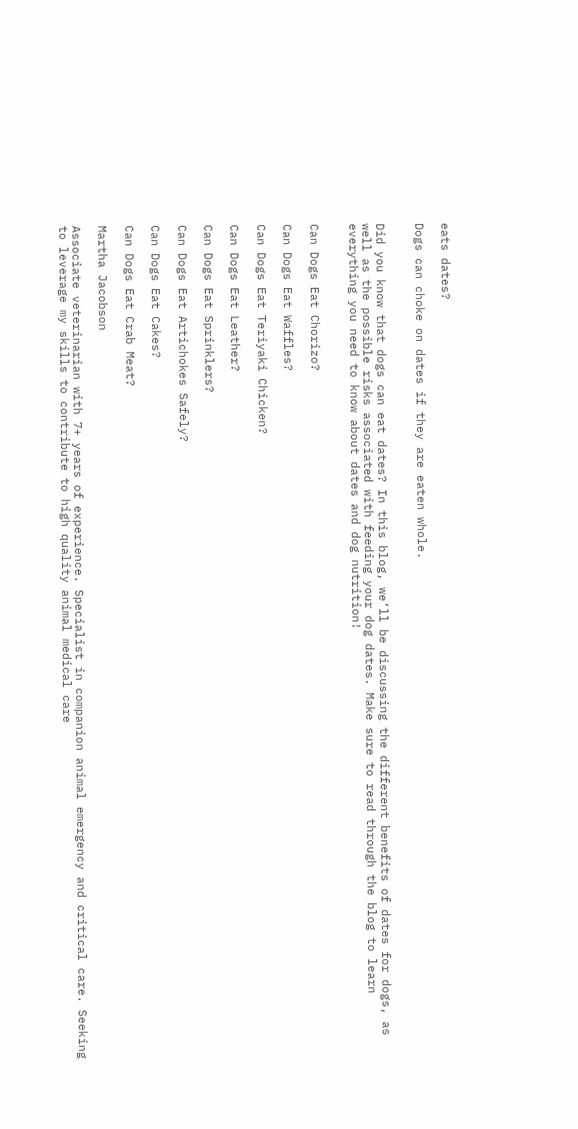eats dates?

Dogs can choke on dates if they are eaten whole.


Did you know that dogs can eat dates? In this blog, we’ll be discussing the different benefits of dates for dogs, as well as the possible risks associated with feeding your dog dates. Make sure to read through the blog to learn everything you need to know about dates and dog nutrition!


Can Dogs Eat Chorizo?

Can Dogs Eat Waffles?

Can Dogs Eat Teriyaki Chicken?

Can Dogs Eat Leather?

Can Dogs Eat Sprinklers?

Can Dogs Eat Artichokes Safely?

Can Dogs Eat Cakes?

Can Dogs Eat Crab Meat?

Martha Jacobson

Associate veterinarian with 7+ years of experience. Specialist in companion animal emergency and critical care. Seeking to leverage my skills to contribute to high quality animal medical care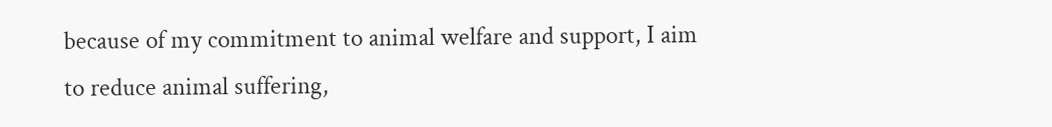because of my commitment to animal welfare and support, I aim to reduce animal suffering,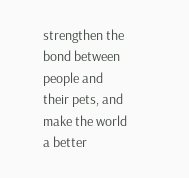strengthen the bond between people and their pets, and make the world a better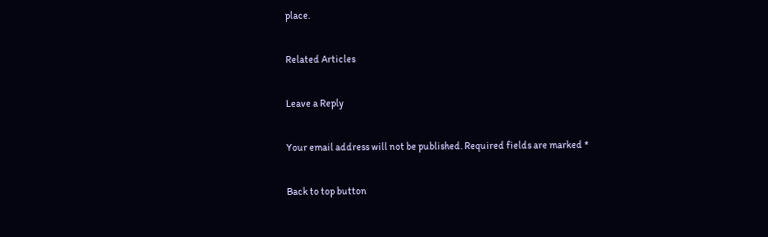place.

Related Articles

Leave a Reply

Your email address will not be published. Required fields are marked *

Back to top button